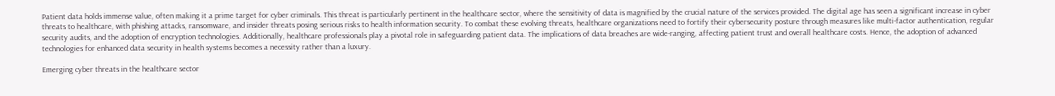Patient data holds immense value, often making it a prime target for cyber criminals. This threat is particularly pertinent in the healthcare sector, where the sensitivity of data is magnified by the crucial nature of the services provided. The digital age has seen a significant increase in cyber threats to healthcare, with phishing attacks, ransomware, and insider threats posing serious risks to health information security. To combat these evolving threats, healthcare organizations need to fortify their cybersecurity posture through measures like multi-factor authentication, regular security audits, and the adoption of encryption technologies. Additionally, healthcare professionals play a pivotal role in safeguarding patient data. The implications of data breaches are wide-ranging, affecting patient trust and overall healthcare costs. Hence, the adoption of advanced technologies for enhanced data security in health systems becomes a necessity rather than a luxury.

Emerging cyber threats in the healthcare sector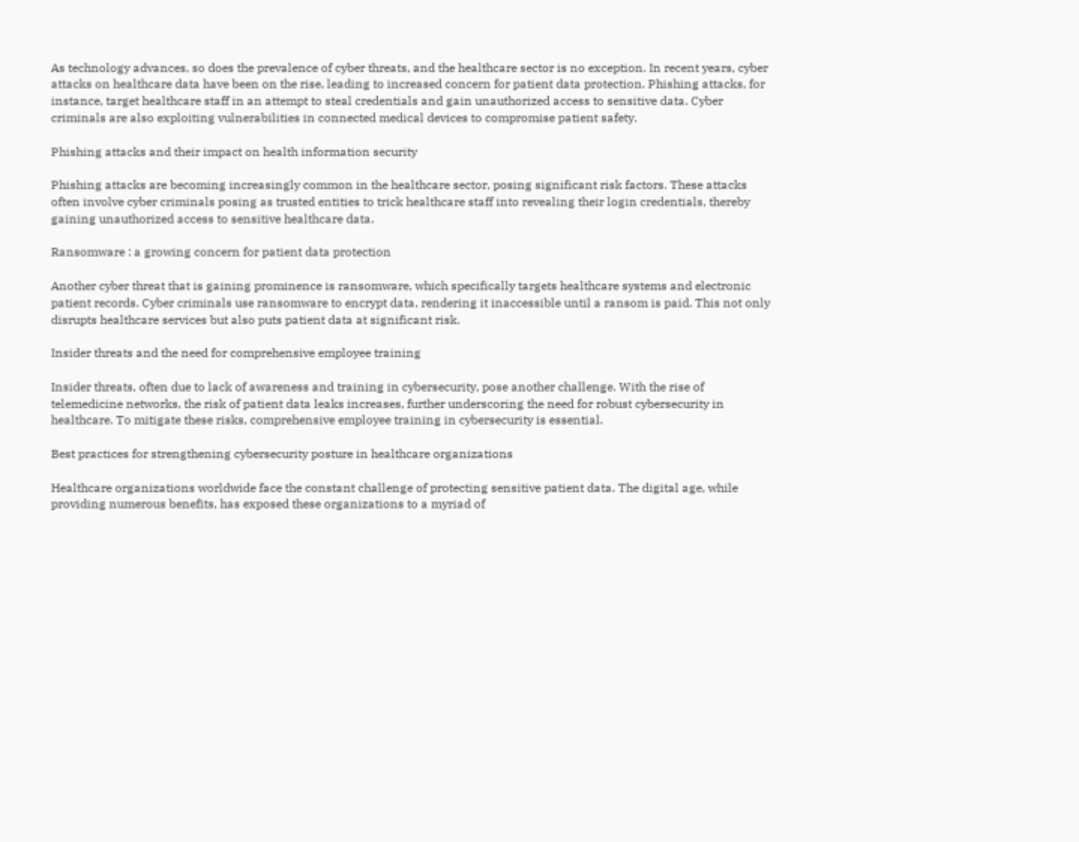As technology advances, so does the prevalence of cyber threats, and the healthcare sector is no exception. In recent years, cyber attacks on healthcare data have been on the rise, leading to increased concern for patient data protection. Phishing attacks, for instance, target healthcare staff in an attempt to steal credentials and gain unauthorized access to sensitive data. Cyber criminals are also exploiting vulnerabilities in connected medical devices to compromise patient safety.

Phishing attacks and their impact on health information security

Phishing attacks are becoming increasingly common in the healthcare sector, posing significant risk factors. These attacks often involve cyber criminals posing as trusted entities to trick healthcare staff into revealing their login credentials, thereby gaining unauthorized access to sensitive healthcare data.

Ransomware : a growing concern for patient data protection

Another cyber threat that is gaining prominence is ransomware, which specifically targets healthcare systems and electronic patient records. Cyber criminals use ransomware to encrypt data, rendering it inaccessible until a ransom is paid. This not only disrupts healthcare services but also puts patient data at significant risk.

Insider threats and the need for comprehensive employee training

Insider threats, often due to lack of awareness and training in cybersecurity, pose another challenge. With the rise of telemedicine networks, the risk of patient data leaks increases, further underscoring the need for robust cybersecurity in healthcare. To mitigate these risks, comprehensive employee training in cybersecurity is essential.

Best practices for strengthening cybersecurity posture in healthcare organizations

Healthcare organizations worldwide face the constant challenge of protecting sensitive patient data. The digital age, while providing numerous benefits, has exposed these organizations to a myriad of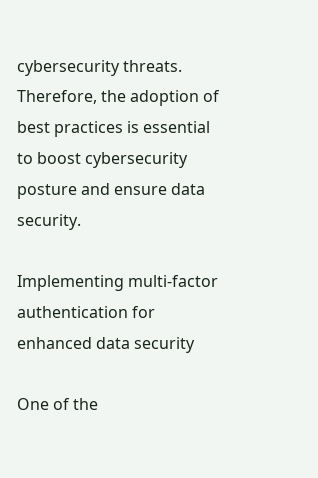cybersecurity threats. Therefore, the adoption of best practices is essential to boost cybersecurity posture and ensure data security.

Implementing multi-factor authentication for enhanced data security

One of the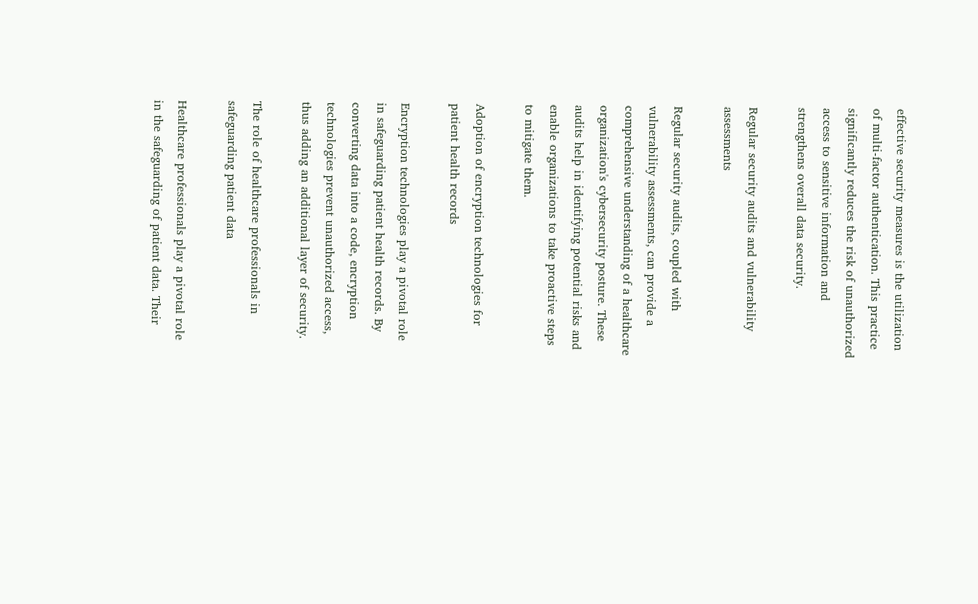effective security measures is the utilization of multi-factor authentication. This practice significantly reduces the risk of unauthorized access to sensitive information and strengthens overall data security.

Regular security audits and vulnerability assessments

Regular security audits, coupled with vulnerability assessments, can provide a comprehensive understanding of a healthcare organization's cybersecurity posture. These audits help in identifying potential risks and enable organizations to take proactive steps to mitigate them.

Adoption of encryption technologies for patient health records

Encryption technologies play a pivotal role in safeguarding patient health records. By converting data into a code, encryption technologies prevent unauthorized access, thus adding an additional layer of security.

The role of healthcare professionals in safeguarding patient data

Healthcare professionals play a pivotal role in the safeguarding of patient data. Their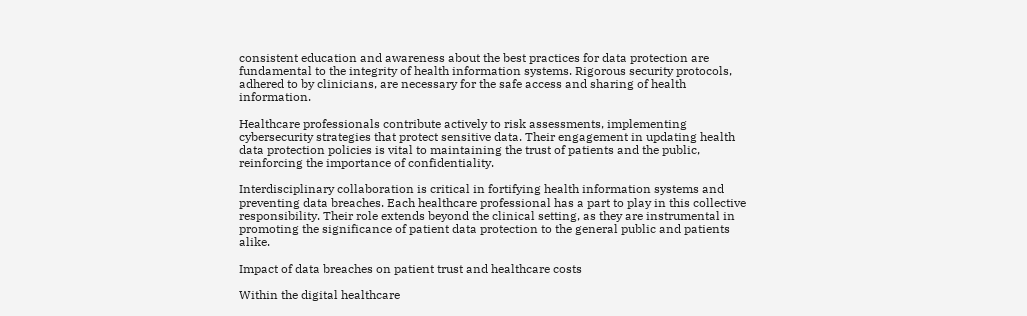consistent education and awareness about the best practices for data protection are fundamental to the integrity of health information systems. Rigorous security protocols, adhered to by clinicians, are necessary for the safe access and sharing of health information.

Healthcare professionals contribute actively to risk assessments, implementing cybersecurity strategies that protect sensitive data. Their engagement in updating health data protection policies is vital to maintaining the trust of patients and the public, reinforcing the importance of confidentiality.

Interdisciplinary collaboration is critical in fortifying health information systems and preventing data breaches. Each healthcare professional has a part to play in this collective responsibility. Their role extends beyond the clinical setting, as they are instrumental in promoting the significance of patient data protection to the general public and patients alike.

Impact of data breaches on patient trust and healthcare costs

Within the digital healthcare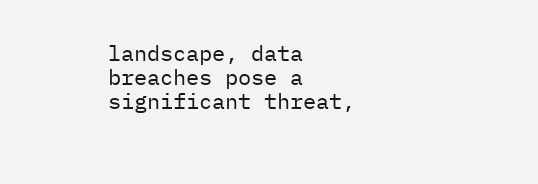landscape, data breaches pose a significant threat,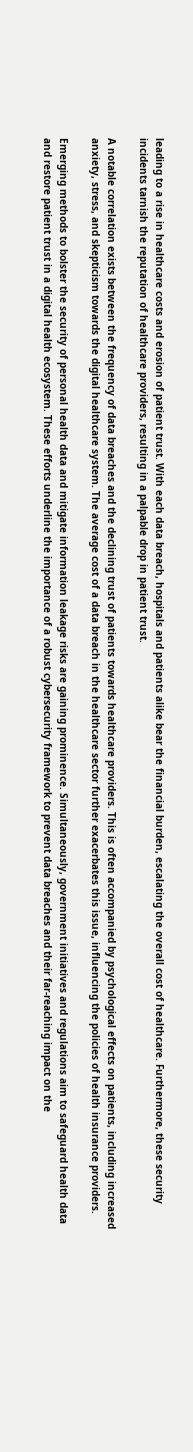leading to a rise in healthcare costs and erosion of patient trust. With each data breach, hospitals and patients alike bear the financial burden, escalating the overall cost of healthcare. Furthermore, these security incidents tarnish the reputation of healthcare providers, resulting in a palpable drop in patient trust.

A notable correlation exists between the frequency of data breaches and the declining trust of patients towards healthcare providers. This is often accompanied by psychological effects on patients, including increased anxiety, stress, and skepticism towards the digital healthcare system. The average cost of a data breach in the healthcare sector further exacerbates this issue, influencing the policies of health insurance providers.

Emerging methods to bolster the security of personal health data and mitigate information leakage risks are gaining prominence. Simultaneously, government initiatives and regulations aim to safeguard health data and restore patient trust in a digital health ecosystem. These efforts underline the importance of a robust cybersecurity framework to prevent data breaches and their far-reaching impact on the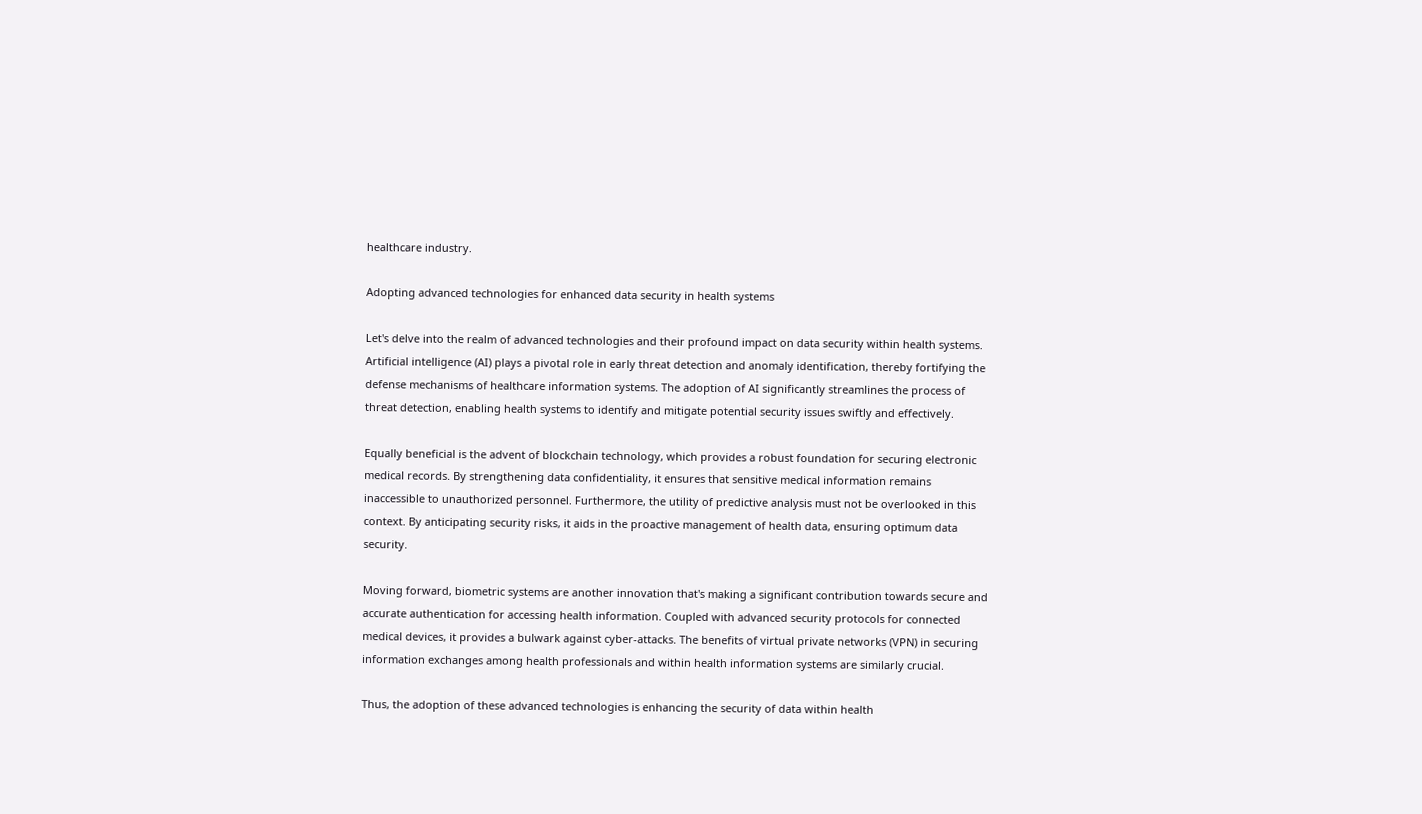healthcare industry.

Adopting advanced technologies for enhanced data security in health systems

Let's delve into the realm of advanced technologies and their profound impact on data security within health systems. Artificial intelligence (AI) plays a pivotal role in early threat detection and anomaly identification, thereby fortifying the defense mechanisms of healthcare information systems. The adoption of AI significantly streamlines the process of threat detection, enabling health systems to identify and mitigate potential security issues swiftly and effectively.

Equally beneficial is the advent of blockchain technology, which provides a robust foundation for securing electronic medical records. By strengthening data confidentiality, it ensures that sensitive medical information remains inaccessible to unauthorized personnel. Furthermore, the utility of predictive analysis must not be overlooked in this context. By anticipating security risks, it aids in the proactive management of health data, ensuring optimum data security.

Moving forward, biometric systems are another innovation that's making a significant contribution towards secure and accurate authentication for accessing health information. Coupled with advanced security protocols for connected medical devices, it provides a bulwark against cyber-attacks. The benefits of virtual private networks (VPN) in securing information exchanges among health professionals and within health information systems are similarly crucial.

Thus, the adoption of these advanced technologies is enhancing the security of data within health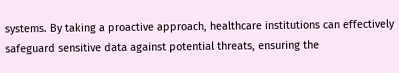systems. By taking a proactive approach, healthcare institutions can effectively safeguard sensitive data against potential threats, ensuring the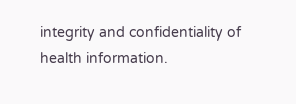integrity and confidentiality of health information.